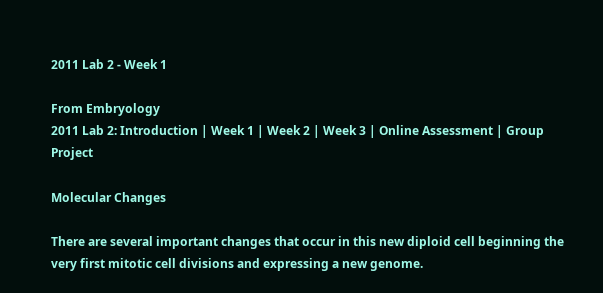2011 Lab 2 - Week 1

From Embryology
2011 Lab 2: Introduction | Week 1 | Week 2 | Week 3 | Online Assessment | Group Project

Molecular Changes

There are several important changes that occur in this new diploid cell beginning the very first mitotic cell divisions and expressing a new genome.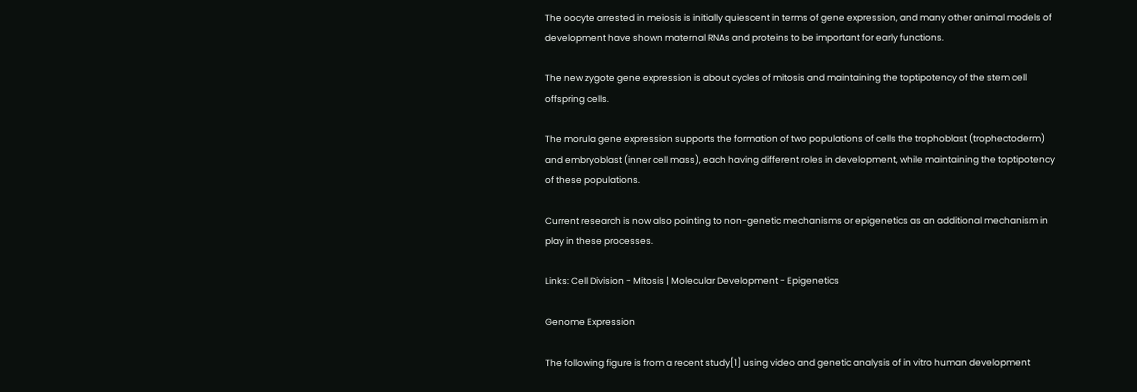The oocyte arrested in meiosis is initially quiescent in terms of gene expression, and many other animal models of development have shown maternal RNAs and proteins to be important for early functions.

The new zygote gene expression is about cycles of mitosis and maintaining the toptipotency of the stem cell offspring cells.

The morula gene expression supports the formation of two populations of cells the trophoblast (trophectoderm) and embryoblast (inner cell mass), each having different roles in development, while maintaining the toptipotency of these populations.

Current research is now also pointing to non-genetic mechanisms or epigenetics as an additional mechanism in play in these processes.

Links: Cell Division - Mitosis | Molecular Development - Epigenetics

Genome Expression

The following figure is from a recent study[1] using video and genetic analysis of in vitro human development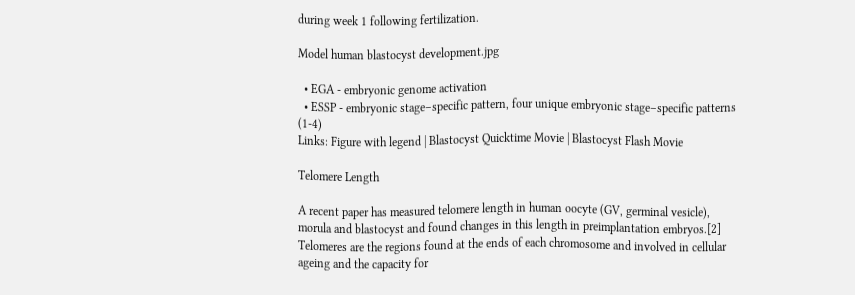during week 1 following fertilization.

Model human blastocyst development.jpg

  • EGA - embryonic genome activation
  • ESSP - embryonic stage–specific pattern, four unique embryonic stage–specific patterns (1-4)
Links: Figure with legend | Blastocyst Quicktime Movie | Blastocyst Flash Movie

Telomere Length

A recent paper has measured telomere length in human oocyte (GV, germinal vesicle), morula and blastocyst and found changes in this length in preimplantation embryos.[2] Telomeres are the regions found at the ends of each chromosome and involved in cellular ageing and the capacity for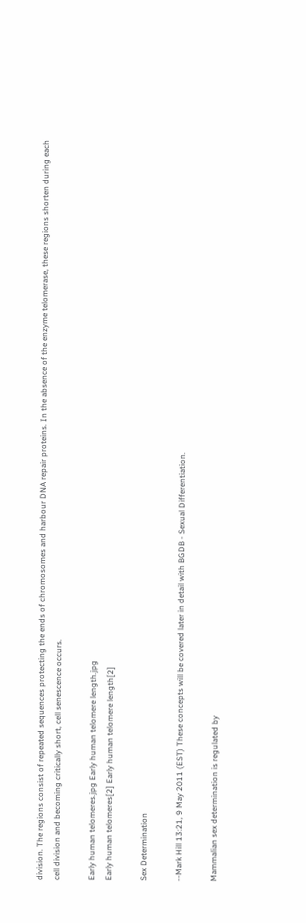division. The regions consist of repeated sequences protecting the ends of chromosomes and harbour DNA repair proteins. In the absence of the enzyme telomerase, these regions shorten during each cell division and becoming critically short, cell senescence occurs.

Early human telomeres.jpg Early human telomere length.jpg
Early human telomeres[2] Early human telomere length[2]

Sex Determination

--Mark Hill 13:21, 9 May 2011 (EST) These concepts will be covered later in detail with BGDB - Sexual Differentiation.

Mammalian sex determination is regulated by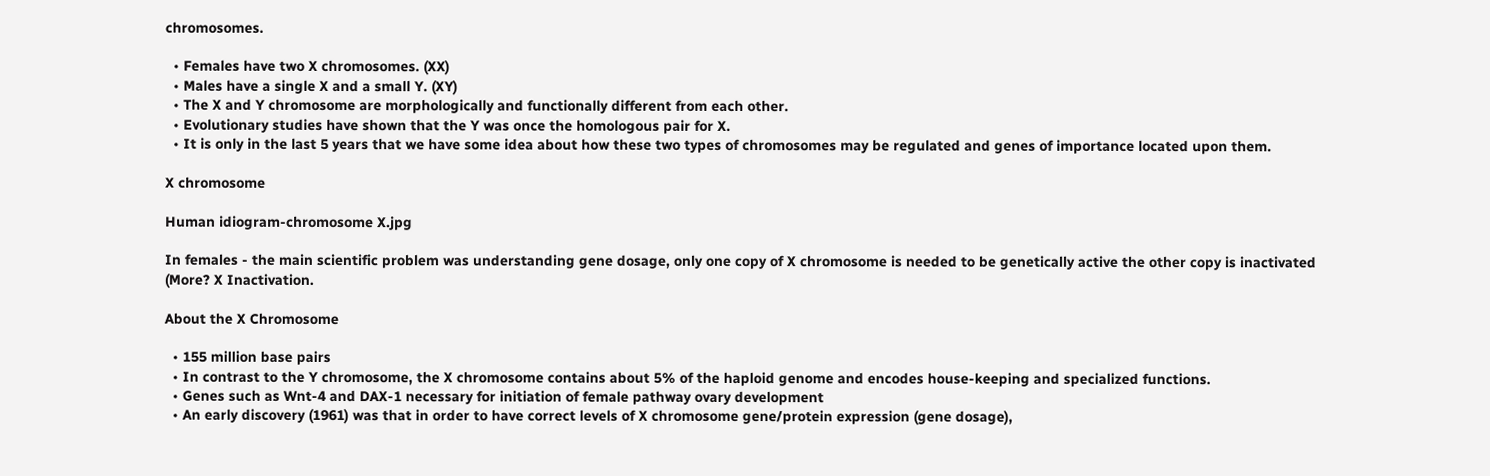chromosomes.

  • Females have two X chromosomes. (XX)
  • Males have a single X and a small Y. (XY)
  • The X and Y chromosome are morphologically and functionally different from each other.
  • Evolutionary studies have shown that the Y was once the homologous pair for X.
  • It is only in the last 5 years that we have some idea about how these two types of chromosomes may be regulated and genes of importance located upon them.

X chromosome

Human idiogram-chromosome X.jpg

In females - the main scientific problem was understanding gene dosage, only one copy of X chromosome is needed to be genetically active the other copy is inactivated (More? X Inactivation.

About the X Chromosome

  • 155 million base pairs
  • In contrast to the Y chromosome, the X chromosome contains about 5% of the haploid genome and encodes house-keeping and specialized functions.
  • Genes such as Wnt-4 and DAX-1 necessary for initiation of female pathway ovary development
  • An early discovery (1961) was that in order to have correct levels of X chromosome gene/protein expression (gene dosage),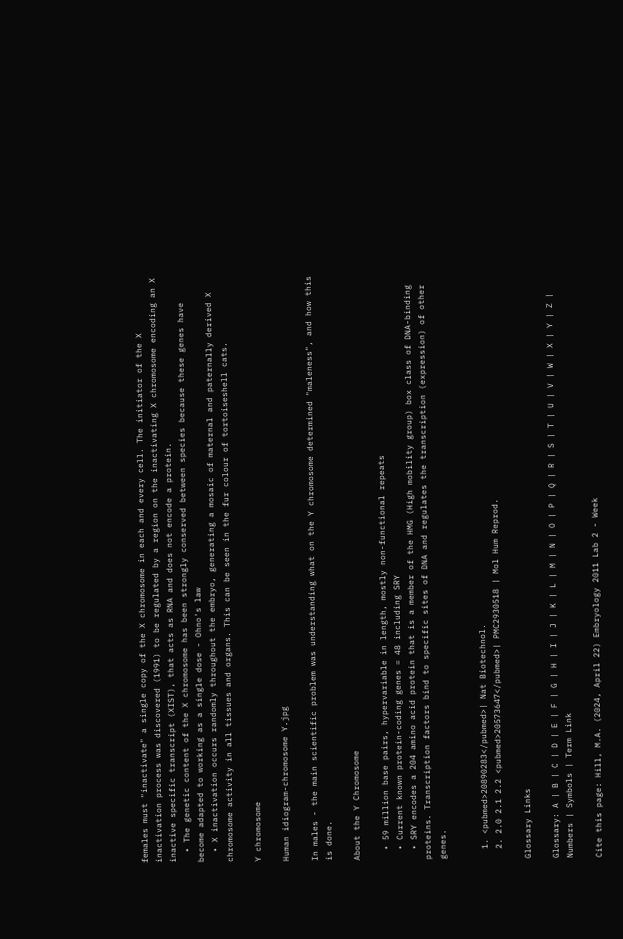females must "inactivate" a single copy of the X chromosome in each and every cell. The initiator of the X inactivation process was discovered (1991) to be regulated by a region on the inactivating X chromosome encoding an X inactive specific transcript (XIST), that acts as RNA and does not encode a protein.
  • The genetic content of the X chromosome has been strongly conserved between species because these genes have become adapted to working as a single dose - Ohno's law
  • X inactivation occurs randomly throughout the embryo, generating a mosaic of maternal and paternally derived X chromosome activity in all tissues and organs. This can be seen in the fur colour of tortoiseshell cats.

Y chromosome

Human idiogram-chromosome Y.jpg

In males - the main scientific problem was understanding what on the Y chromosome determined "maleness", and how this is done.

About the Y Chromosome

  • 59 million base pairs, hypervariable in length, mostly non-functional repeats
  • Current known protein-coding genes = 48 including SRY
  • SRY encodes a 204 amino acid protein that is a member of the HMG (High mobility group) box class of DNA-binding proteins. Transcription factors bind to specific sites of DNA and regulates the transcription (expression) of other genes.


  1. <pubmed>20890283</pubmed>| Nat Biotechnol.
  2. 2.0 2.1 2.2 <pubmed>20573647</pubmed>| PMC2930518 | Mol Hum Reprod.

Glossary Links

Glossary: A | B | C | D | E | F | G | H | I | J | K | L | M | N | O | P | Q | R | S | T | U | V | W | X | Y | Z | Numbers | Symbols | Term Link

Cite this page: Hill, M.A. (2024, April 22) Embryology 2011 Lab 2 - Week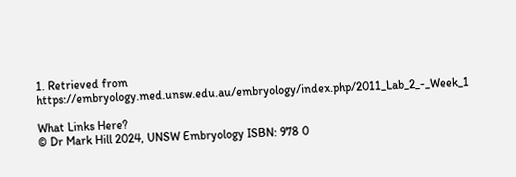1. Retrieved from https://embryology.med.unsw.edu.au/embryology/index.php/2011_Lab_2_-_Week_1

What Links Here?
© Dr Mark Hill 2024, UNSW Embryology ISBN: 978 0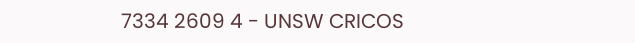7334 2609 4 - UNSW CRICOS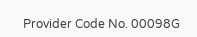Provider Code No. 00098G